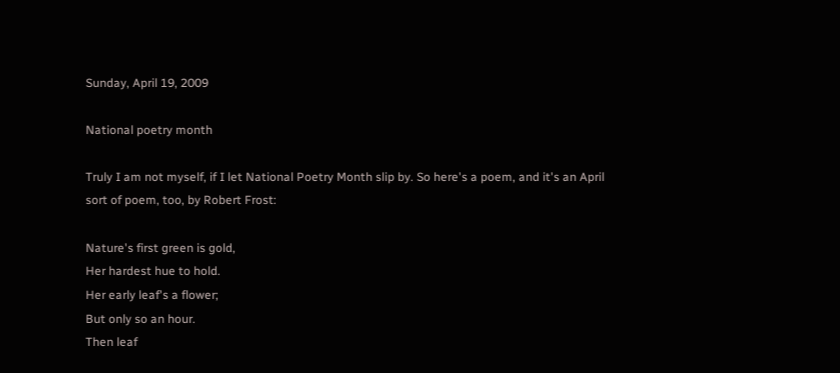Sunday, April 19, 2009

National poetry month

Truly I am not myself, if I let National Poetry Month slip by. So here's a poem, and it's an April sort of poem, too, by Robert Frost:

Nature's first green is gold,
Her hardest hue to hold.
Her early leaf's a flower;
But only so an hour.
Then leaf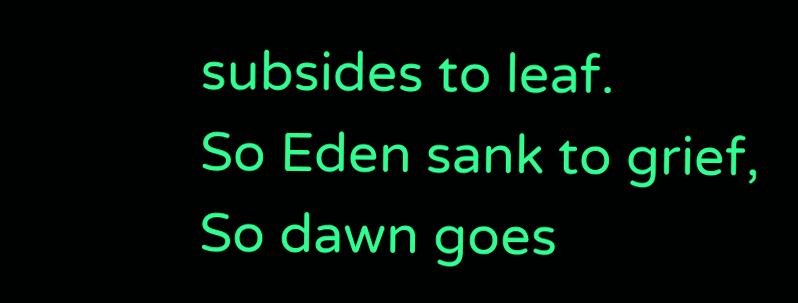subsides to leaf.
So Eden sank to grief,
So dawn goes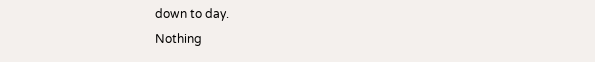down to day.
Nothing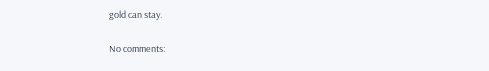gold can stay.

No comments: